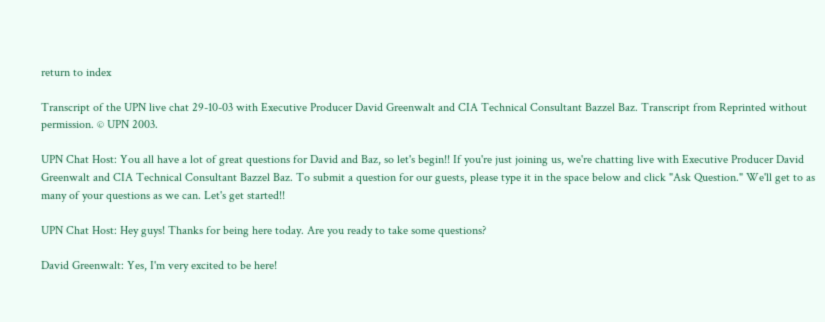return to index

Transcript of the UPN live chat 29-10-03 with Executive Producer David Greenwalt and CIA Technical Consultant Bazzel Baz. Transcript from Reprinted without permission. © UPN 2003.

UPN Chat Host: You all have a lot of great questions for David and Baz, so let's begin!! If you're just joining us, we're chatting live with Executive Producer David Greenwalt and CIA Technical Consultant Bazzel Baz. To submit a question for our guests, please type it in the space below and click "Ask Question." We'll get to as many of your questions as we can. Let's get started!!

UPN Chat Host: Hey guys! Thanks for being here today. Are you ready to take some questions?

David Greenwalt: Yes, I'm very excited to be here!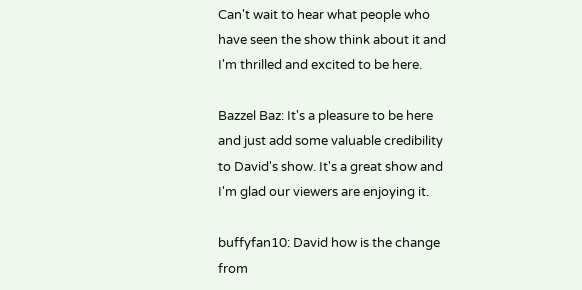Can't wait to hear what people who have seen the show think about it and I'm thrilled and excited to be here.

Bazzel Baz: It's a pleasure to be here and just add some valuable credibility to David's show. It's a great show and I'm glad our viewers are enjoying it.

buffyfan10: David how is the change from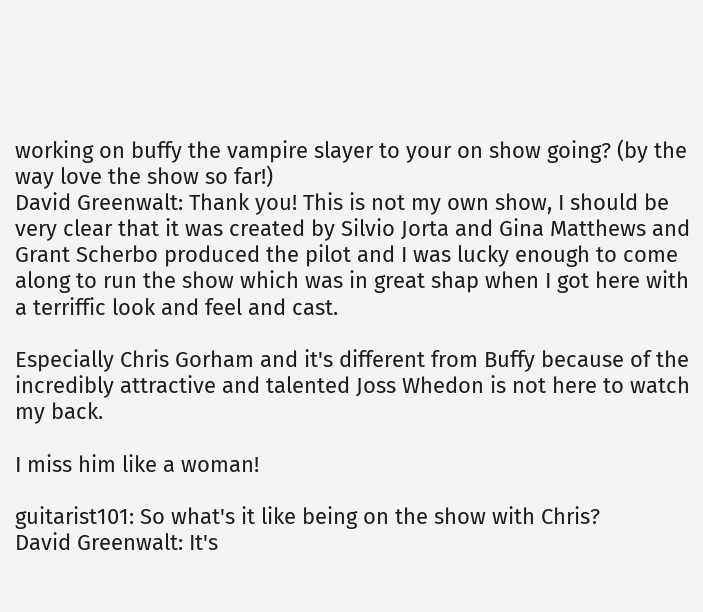working on buffy the vampire slayer to your on show going? (by the way love the show so far!)
David Greenwalt: Thank you! This is not my own show, I should be very clear that it was created by Silvio Jorta and Gina Matthews and Grant Scherbo produced the pilot and I was lucky enough to come along to run the show which was in great shap when I got here with a terriffic look and feel and cast.

Especially Chris Gorham and it's different from Buffy because of the incredibly attractive and talented Joss Whedon is not here to watch my back.

I miss him like a woman!

guitarist101: So what's it like being on the show with Chris?
David Greenwalt: It's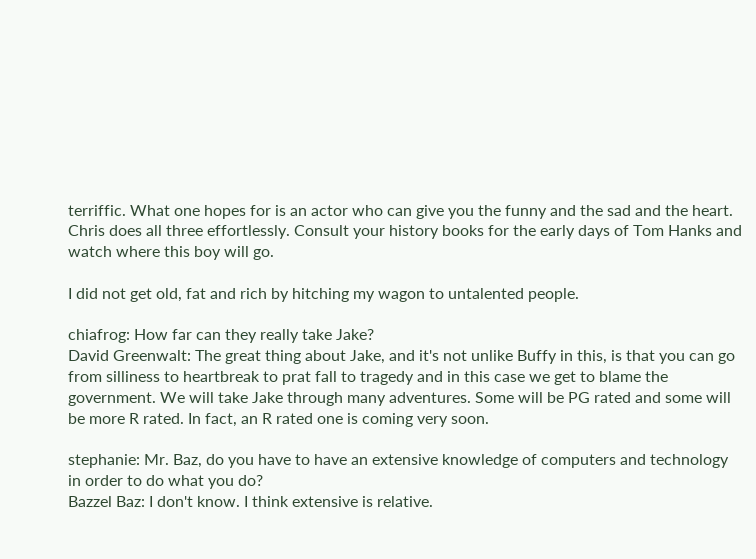terriffic. What one hopes for is an actor who can give you the funny and the sad and the heart. Chris does all three effortlessly. Consult your history books for the early days of Tom Hanks and watch where this boy will go.

I did not get old, fat and rich by hitching my wagon to untalented people.

chiafrog: How far can they really take Jake?
David Greenwalt: The great thing about Jake, and it's not unlike Buffy in this, is that you can go from silliness to heartbreak to prat fall to tragedy and in this case we get to blame the government. We will take Jake through many adventures. Some will be PG rated and some will be more R rated. In fact, an R rated one is coming very soon.

stephanie: Mr. Baz, do you have to have an extensive knowledge of computers and technology in order to do what you do?
Bazzel Baz: I don't know. I think extensive is relative.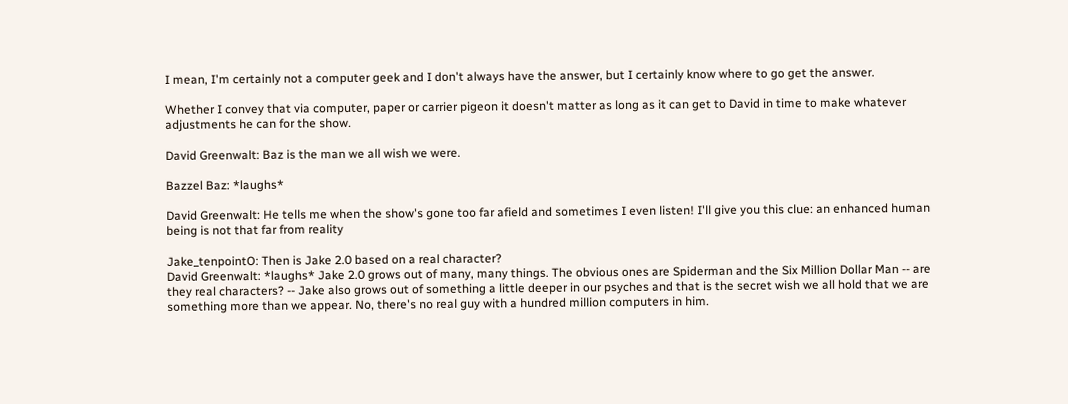I mean, I'm certainly not a computer geek and I don't always have the answer, but I certainly know where to go get the answer.

Whether I convey that via computer, paper or carrier pigeon it doesn't matter as long as it can get to David in time to make whatever adjustments he can for the show.

David Greenwalt: Baz is the man we all wish we were.

Bazzel Baz: *laughs*

David Greenwalt: He tells me when the show's gone too far afield and sometimes I even listen! I'll give you this clue: an enhanced human being is not that far from reality

Jake_tenpointO: Then is Jake 2.0 based on a real character?
David Greenwalt: *laughs* Jake 2.0 grows out of many, many things. The obvious ones are Spiderman and the Six Million Dollar Man -- are they real characters? -- Jake also grows out of something a little deeper in our psyches and that is the secret wish we all hold that we are something more than we appear. No, there's no real guy with a hundred million computers in him.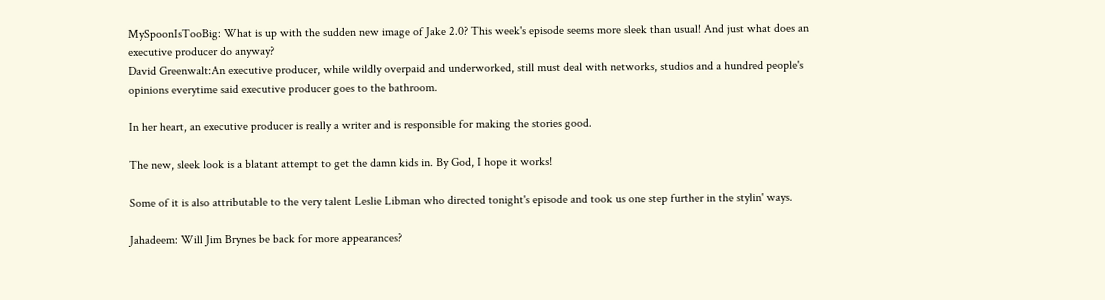MySpoonIsTooBig: What is up with the sudden new image of Jake 2.0? This week's episode seems more sleek than usual! And just what does an executive producer do anyway?
David Greenwalt:An executive producer, while wildly overpaid and underworked, still must deal with networks, studios and a hundred people's opinions everytime said executive producer goes to the bathroom.

In her heart, an executive producer is really a writer and is responsible for making the stories good.

The new, sleek look is a blatant attempt to get the damn kids in. By God, I hope it works!

Some of it is also attributable to the very talent Leslie Libman who directed tonight's episode and took us one step further in the stylin' ways.

Jahadeem: Will Jim Brynes be back for more appearances?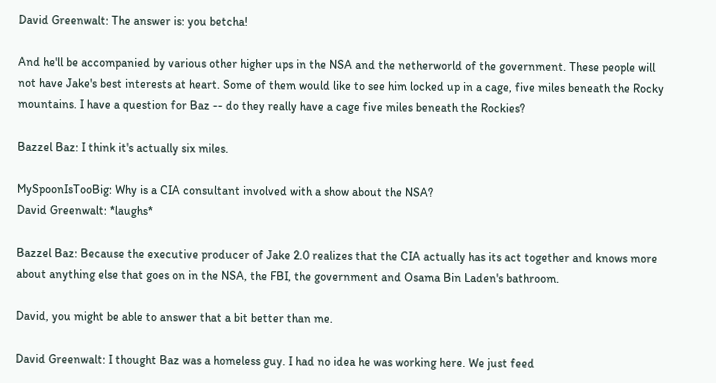David Greenwalt: The answer is: you betcha!

And he'll be accompanied by various other higher ups in the NSA and the netherworld of the government. These people will not have Jake's best interests at heart. Some of them would like to see him locked up in a cage, five miles beneath the Rocky mountains. I have a question for Baz -- do they really have a cage five miles beneath the Rockies?

Bazzel Baz: I think it's actually six miles.

MySpoonIsTooBig: Why is a CIA consultant involved with a show about the NSA?
David Greenwalt: *laughs*

Bazzel Baz: Because the executive producer of Jake 2.0 realizes that the CIA actually has its act together and knows more about anything else that goes on in the NSA, the FBI, the government and Osama Bin Laden's bathroom.

David, you might be able to answer that a bit better than me.

David Greenwalt: I thought Baz was a homeless guy. I had no idea he was working here. We just feed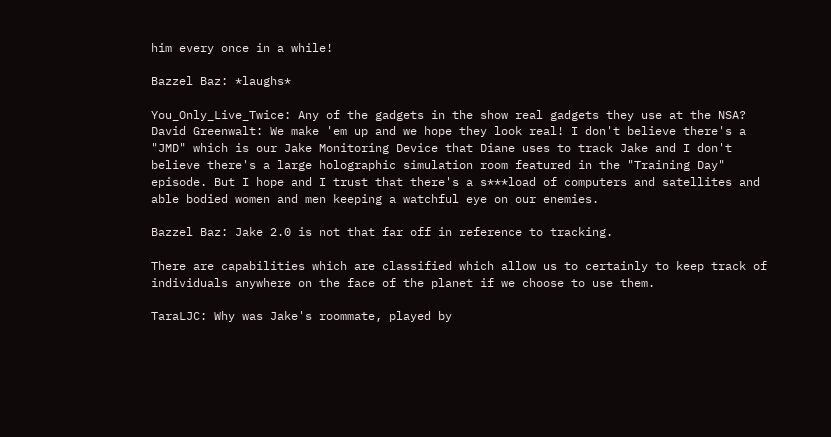him every once in a while!

Bazzel Baz: *laughs*

You_Only_Live_Twice: Any of the gadgets in the show real gadgets they use at the NSA?
David Greenwalt: We make 'em up and we hope they look real! I don't believe there's a "JMD" which is our Jake Monitoring Device that Diane uses to track Jake and I don't believe there's a large holographic simulation room featured in the "Training Day" episode. But I hope and I trust that there's a s***load of computers and satellites and able bodied women and men keeping a watchful eye on our enemies.

Bazzel Baz: Jake 2.0 is not that far off in reference to tracking.

There are capabilities which are classified which allow us to certainly to keep track of individuals anywhere on the face of the planet if we choose to use them.

TaraLJC: Why was Jake's roommate, played by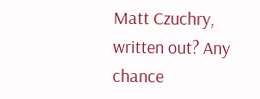Matt Czuchry, written out? Any chance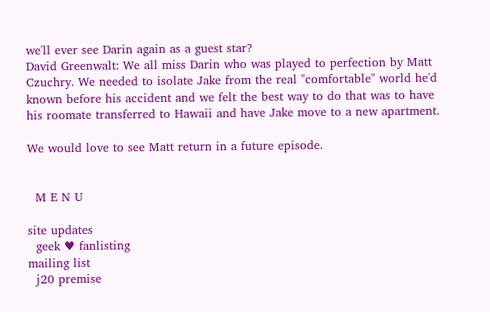we'll ever see Darin again as a guest star?
David Greenwalt: We all miss Darin who was played to perfection by Matt Czuchry. We needed to isolate Jake from the real "comfortable" world he'd known before his accident and we felt the best way to do that was to have his roomate transferred to Hawaii and have Jake move to a new apartment.

We would love to see Matt return in a future episode.


  M E N U

site updates
  geek ♥ fanlisting
mailing list
  j20 premise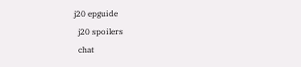j20 epguide
  j20 spoilers
  chat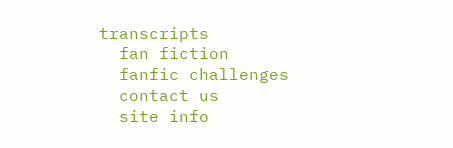transcripts
  fan fiction
  fanfic challenges
  contact us
  site info